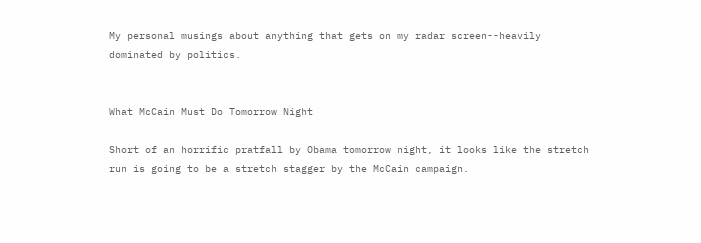My personal musings about anything that gets on my radar screen--heavily dominated by politics.


What McCain Must Do Tomorrow Night

Short of an horrific pratfall by Obama tomorrow night, it looks like the stretch run is going to be a stretch stagger by the McCain campaign.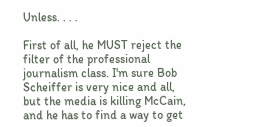Unless. . . .

First of all, he MUST reject the filter of the professional journalism class. I'm sure Bob Scheiffer is very nice and all, but the media is killing McCain, and he has to find a way to get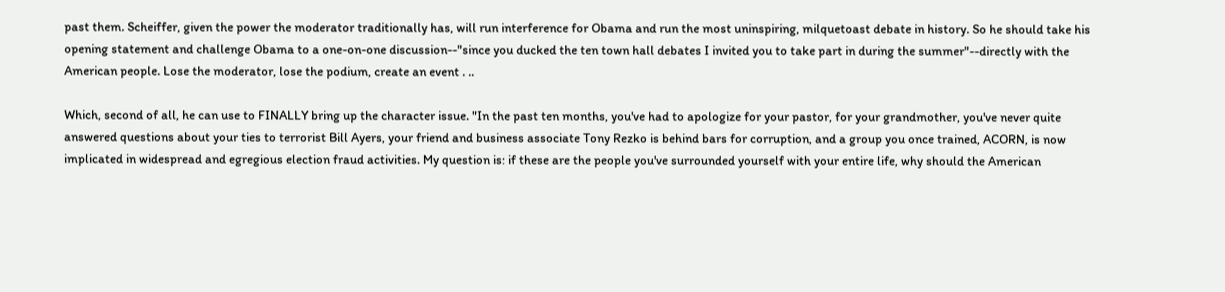past them. Scheiffer, given the power the moderator traditionally has, will run interference for Obama and run the most uninspiring, milquetoast debate in history. So he should take his opening statement and challenge Obama to a one-on-one discussion--"since you ducked the ten town hall debates I invited you to take part in during the summer"--directly with the American people. Lose the moderator, lose the podium, create an event . ..

Which, second of all, he can use to FINALLY bring up the character issue. "In the past ten months, you've had to apologize for your pastor, for your grandmother, you've never quite answered questions about your ties to terrorist Bill Ayers, your friend and business associate Tony Rezko is behind bars for corruption, and a group you once trained, ACORN, is now implicated in widespread and egregious election fraud activities. My question is: if these are the people you've surrounded yourself with your entire life, why should the American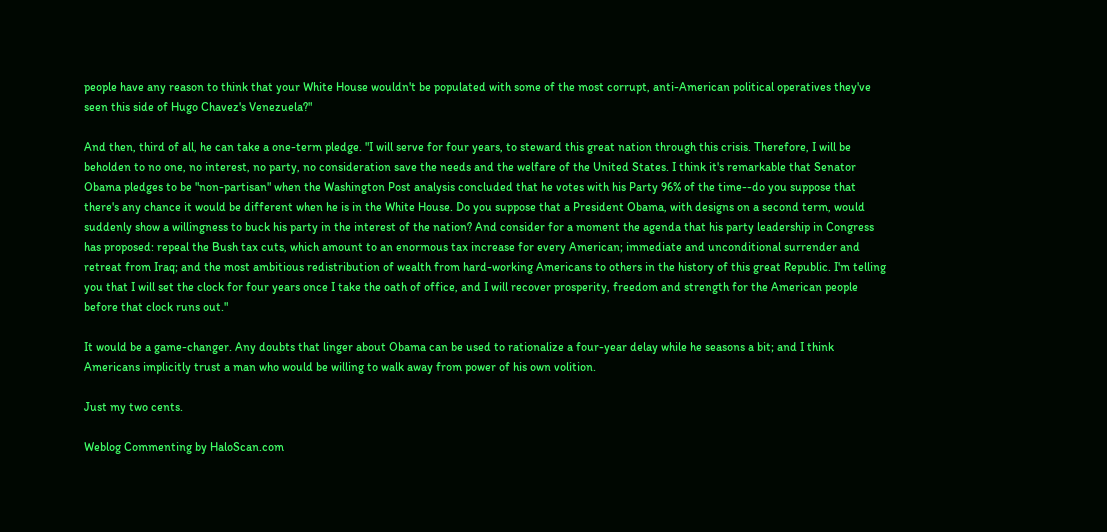people have any reason to think that your White House wouldn't be populated with some of the most corrupt, anti-American political operatives they've seen this side of Hugo Chavez's Venezuela?"

And then, third of all, he can take a one-term pledge. "I will serve for four years, to steward this great nation through this crisis. Therefore, I will be beholden to no one, no interest, no party, no consideration save the needs and the welfare of the United States. I think it's remarkable that Senator Obama pledges to be "non-partisan" when the Washington Post analysis concluded that he votes with his Party 96% of the time--do you suppose that there's any chance it would be different when he is in the White House. Do you suppose that a President Obama, with designs on a second term, would suddenly show a willingness to buck his party in the interest of the nation? And consider for a moment the agenda that his party leadership in Congress has proposed: repeal the Bush tax cuts, which amount to an enormous tax increase for every American; immediate and unconditional surrender and retreat from Iraq; and the most ambitious redistribution of wealth from hard-working Americans to others in the history of this great Republic. I'm telling you that I will set the clock for four years once I take the oath of office, and I will recover prosperity, freedom and strength for the American people before that clock runs out."

It would be a game-changer. Any doubts that linger about Obama can be used to rationalize a four-year delay while he seasons a bit; and I think Americans implicitly trust a man who would be willing to walk away from power of his own volition.

Just my two cents.

Weblog Commenting by HaloScan.com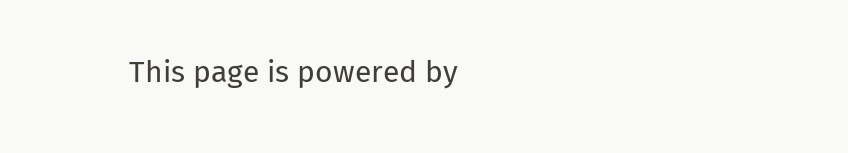This page is powered by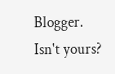Blogger. Isn't yours?